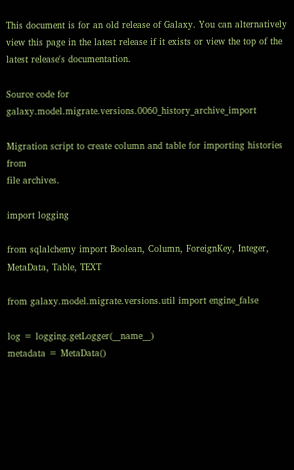This document is for an old release of Galaxy. You can alternatively view this page in the latest release if it exists or view the top of the latest release's documentation.

Source code for galaxy.model.migrate.versions.0060_history_archive_import

Migration script to create column and table for importing histories from
file archives.

import logging

from sqlalchemy import Boolean, Column, ForeignKey, Integer, MetaData, Table, TEXT

from galaxy.model.migrate.versions.util import engine_false

log = logging.getLogger(__name__)
metadata = MetaData()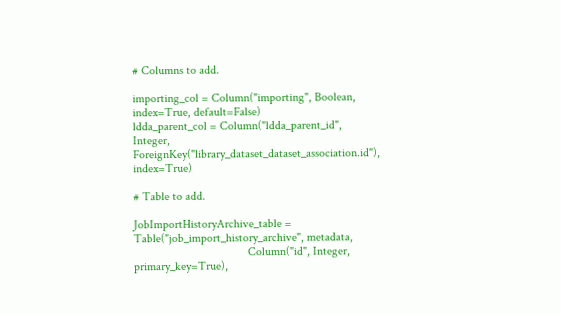# Columns to add.

importing_col = Column("importing", Boolean, index=True, default=False)
ldda_parent_col = Column("ldda_parent_id", Integer, ForeignKey("library_dataset_dataset_association.id"), index=True)

# Table to add.

JobImportHistoryArchive_table = Table("job_import_history_archive", metadata,
                                      Column("id", Integer, primary_key=True),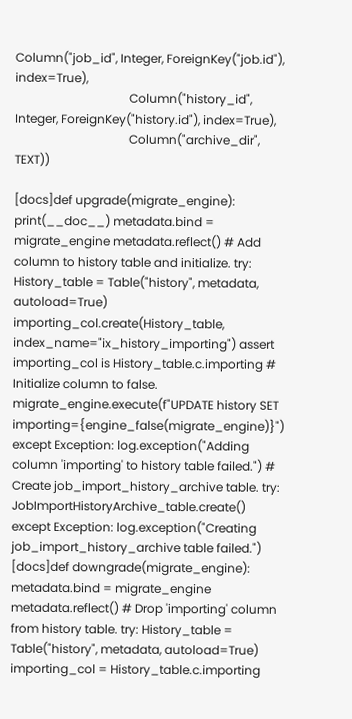Column("job_id", Integer, ForeignKey("job.id"), index=True),
                                      Column("history_id", Integer, ForeignKey("history.id"), index=True),
                                      Column("archive_dir", TEXT))

[docs]def upgrade(migrate_engine): print(__doc__) metadata.bind = migrate_engine metadata.reflect() # Add column to history table and initialize. try: History_table = Table("history", metadata, autoload=True) importing_col.create(History_table, index_name="ix_history_importing") assert importing_col is History_table.c.importing # Initialize column to false. migrate_engine.execute(f"UPDATE history SET importing={engine_false(migrate_engine)}") except Exception: log.exception("Adding column 'importing' to history table failed.") # Create job_import_history_archive table. try: JobImportHistoryArchive_table.create() except Exception: log.exception("Creating job_import_history_archive table failed.")
[docs]def downgrade(migrate_engine): metadata.bind = migrate_engine metadata.reflect() # Drop 'importing' column from history table. try: History_table = Table("history", metadata, autoload=True) importing_col = History_table.c.importing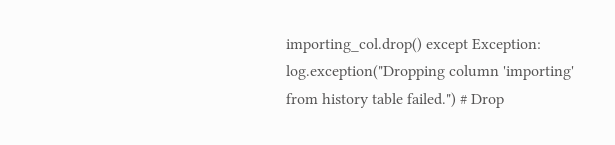importing_col.drop() except Exception: log.exception("Dropping column 'importing' from history table failed.") # Drop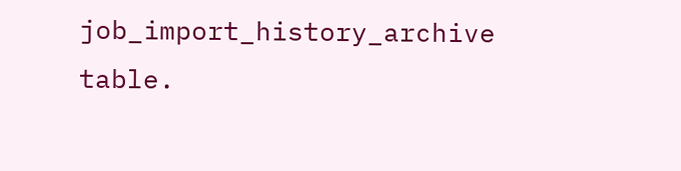job_import_history_archive table.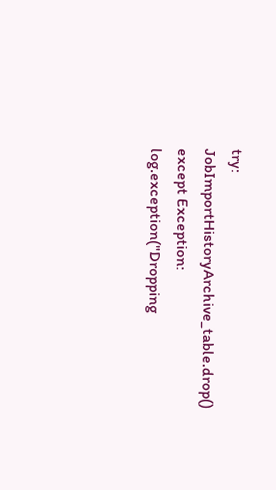try: JobImportHistoryArchive_table.drop() except Exception: log.exception("Dropping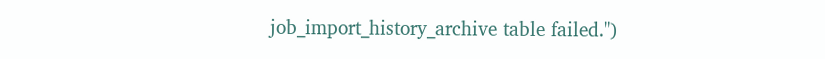job_import_history_archive table failed.")